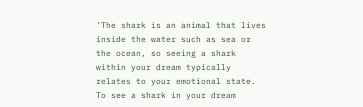'The shark is an animal that lives inside the water such as sea or the ocean, so seeing a shark within your dream typically relates to your emotional state. To see a shark in your dream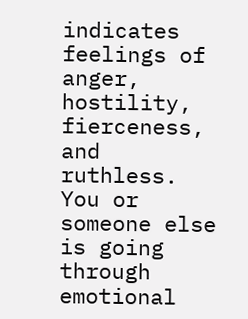indicates feelings of anger, hostility, fierceness, and ruthless. You or someone else is going through emotional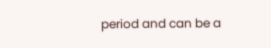period and can be a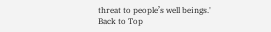threat to people’s well beings.'
Back to Top